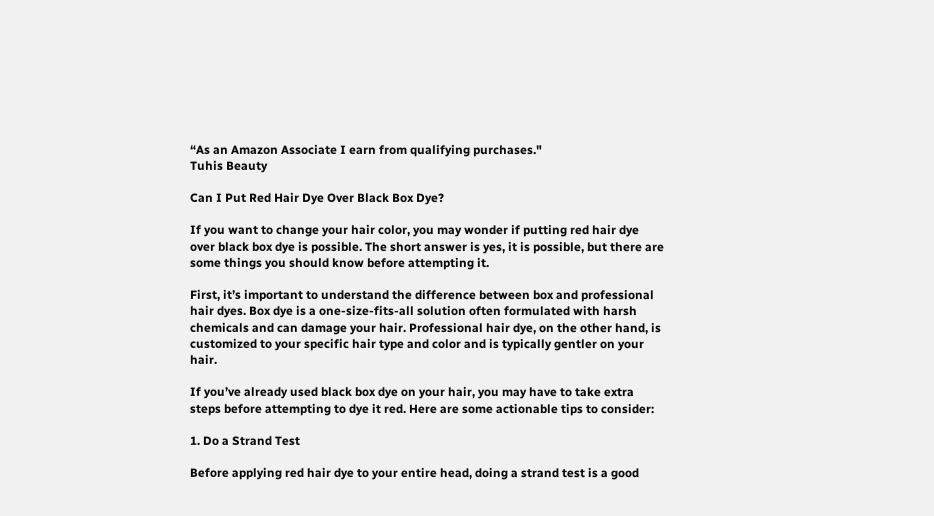“As an Amazon Associate I earn from qualifying purchases."
Tuhis Beauty

Can I Put Red Hair Dye Over Black Box Dye?

If you want to change your hair color, you may wonder if putting red hair dye over black box dye is possible. The short answer is yes, it is possible, but there are some things you should know before attempting it.

First, it’s important to understand the difference between box and professional hair dyes. Box dye is a one-size-fits-all solution often formulated with harsh chemicals and can damage your hair. Professional hair dye, on the other hand, is customized to your specific hair type and color and is typically gentler on your hair.

If you’ve already used black box dye on your hair, you may have to take extra steps before attempting to dye it red. Here are some actionable tips to consider:

1. Do a Strand Test

Before applying red hair dye to your entire head, doing a strand test is a good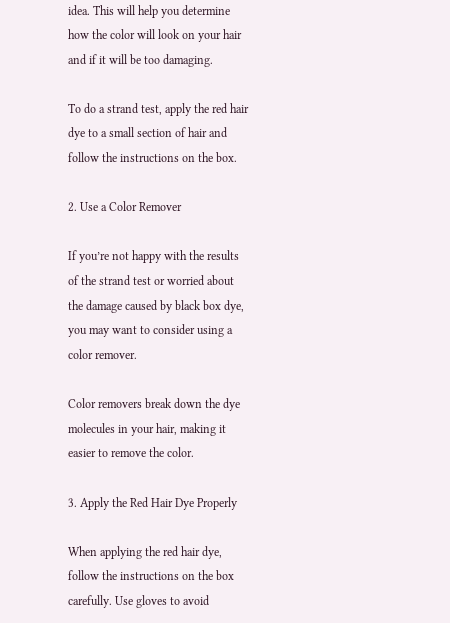idea. This will help you determine how the color will look on your hair and if it will be too damaging.

To do a strand test, apply the red hair dye to a small section of hair and follow the instructions on the box.

2. Use a Color Remover

If you’re not happy with the results of the strand test or worried about the damage caused by black box dye, you may want to consider using a color remover.

Color removers break down the dye molecules in your hair, making it easier to remove the color.

3. Apply the Red Hair Dye Properly

When applying the red hair dye, follow the instructions on the box carefully. Use gloves to avoid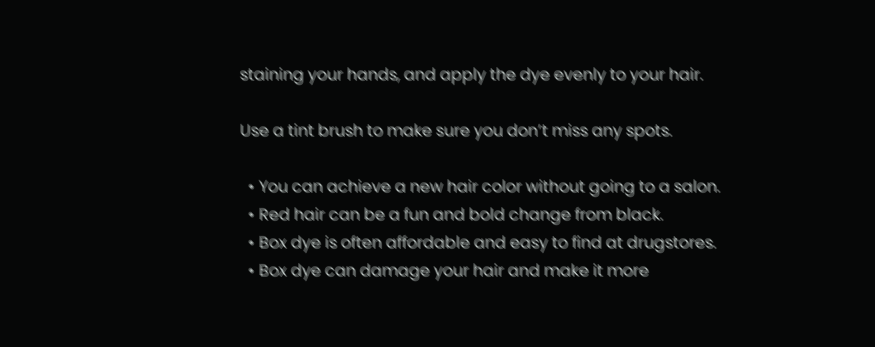staining your hands, and apply the dye evenly to your hair.

Use a tint brush to make sure you don’t miss any spots.

  • You can achieve a new hair color without going to a salon.
  • Red hair can be a fun and bold change from black.
  • Box dye is often affordable and easy to find at drugstores.
  • Box dye can damage your hair and make it more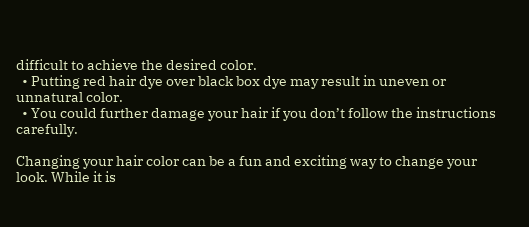difficult to achieve the desired color.
  • Putting red hair dye over black box dye may result in uneven or unnatural color.
  • You could further damage your hair if you don’t follow the instructions carefully.

Changing your hair color can be a fun and exciting way to change your look. While it is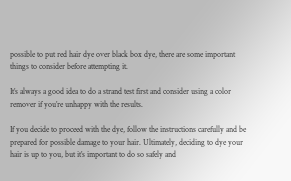possible to put red hair dye over black box dye, there are some important things to consider before attempting it.

It’s always a good idea to do a strand test first and consider using a color remover if you’re unhappy with the results.

If you decide to proceed with the dye, follow the instructions carefully and be prepared for possible damage to your hair. Ultimately, deciding to dye your hair is up to you, but it’s important to do so safely and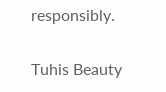responsibly.

Tuhis Beauty